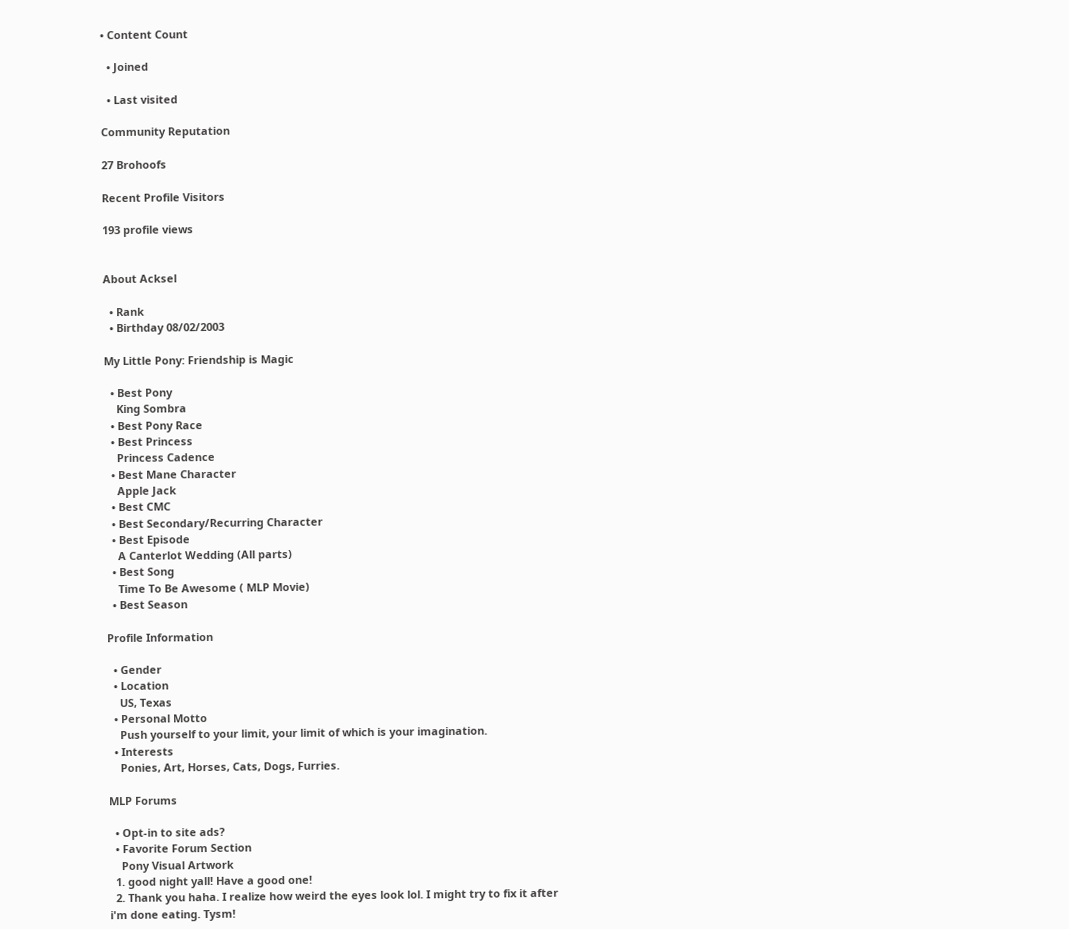• Content Count

  • Joined

  • Last visited

Community Reputation

27 Brohoofs

Recent Profile Visitors

193 profile views


About Acksel

  • Rank
  • Birthday 08/02/2003

My Little Pony: Friendship is Magic

  • Best Pony
    King Sombra
  • Best Pony Race
  • Best Princess
    Princess Cadence
  • Best Mane Character
    Apple Jack
  • Best CMC
  • Best Secondary/Recurring Character
  • Best Episode
    A Canterlot Wedding (All parts)
  • Best Song
    Time To Be Awesome ( MLP Movie)
  • Best Season

Profile Information

  • Gender
  • Location
    US, Texas
  • Personal Motto
    Push yourself to your limit, your limit of which is your imagination.
  • Interests
    Ponies, Art, Horses, Cats, Dogs, Furries.

MLP Forums

  • Opt-in to site ads?
  • Favorite Forum Section
    Pony Visual Artwork
  1. good night yall! Have a good one!
  2. Thank you haha. I realize how weird the eyes look lol. I might try to fix it after i'm done eating. Tysm!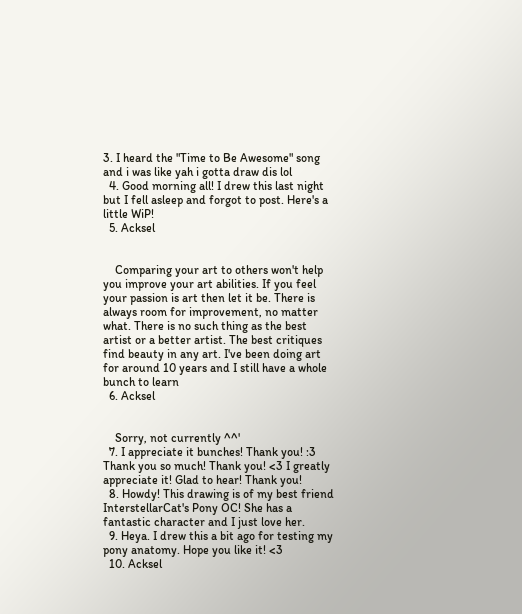3. I heard the "Time to Be Awesome" song and i was like yah i gotta draw dis lol
  4. Good morning all! I drew this last night but I fell asleep and forgot to post. Here's a little WiP!
  5. Acksel


    Comparing your art to others won't help you improve your art abilities. If you feel your passion is art then let it be. There is always room for improvement, no matter what. There is no such thing as the best artist or a better artist. The best critiques find beauty in any art. I've been doing art for around 10 years and I still have a whole bunch to learn
  6. Acksel


    Sorry, not currently ^^'
  7. I appreciate it bunches! Thank you! :3 Thank you so much! Thank you! <3 I greatly appreciate it! Glad to hear! Thank you!
  8. Howdy! This drawing is of my best friend InterstellarCat's Pony OC! She has a fantastic character and I just love her.
  9. Heya. I drew this a bit ago for testing my pony anatomy. Hope you like it! <3
  10. Acksel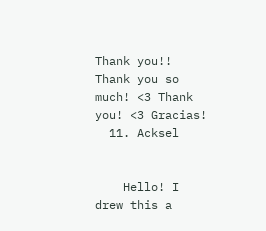Thank you!! Thank you so much! <3 Thank you! <3 Gracias!
  11. Acksel


    Hello! I drew this a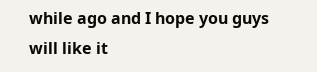while ago and I hope you guys will like it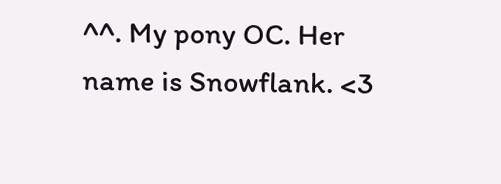^^. My pony OC. Her name is Snowflank. <3